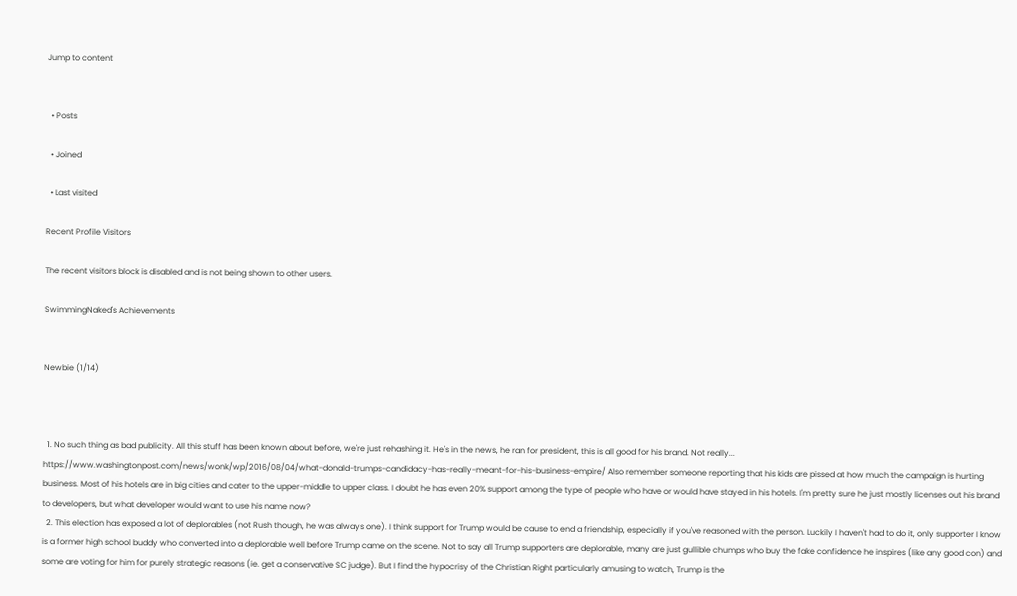Jump to content


  • Posts

  • Joined

  • Last visited

Recent Profile Visitors

The recent visitors block is disabled and is not being shown to other users.

SwimmingNaked's Achievements


Newbie (1/14)



  1. No such thing as bad publicity. All this stuff has been known about before, we're just rehashing it. He's in the news, he ran for president, this is all good for his brand. Not really... https://www.washingtonpost.com/news/wonk/wp/2016/08/04/what-donald-trumps-candidacy-has-really-meant-for-his-business-empire/ Also remember someone reporting that his kids are pissed at how much the campaign is hurting business. Most of his hotels are in big cities and cater to the upper-middle to upper class. I doubt he has even 20% support among the type of people who have or would have stayed in his hotels. I'm pretty sure he just mostly licenses out his brand to developers, but what developer would want to use his name now?
  2. This election has exposed a lot of deplorables (not Rush though, he was always one). I think support for Trump would be cause to end a friendship, especially if you've reasoned with the person. Luckily I haven't had to do it, only supporter I know is a former high school buddy who converted into a deplorable well before Trump came on the scene. Not to say all Trump supporters are deplorable, many are just gullible chumps who buy the fake confidence he inspires (like any good con) and some are voting for him for purely strategic reasons (ie. get a conservative SC judge). But I find the hypocrisy of the Christian Right particularly amusing to watch, Trump is the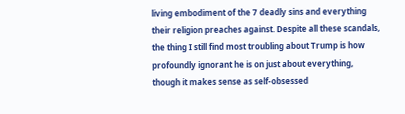living embodiment of the 7 deadly sins and everything their religion preaches against. Despite all these scandals, the thing I still find most troubling about Trump is how profoundly ignorant he is on just about everything, though it makes sense as self-obsessed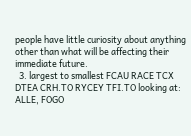people have little curiosity about anything other than what will be affecting their immediate future.
  3. largest to smallest FCAU RACE TCX DTEA CRH.TO RYCEY TFI.TO looking at: ALLE, FOGO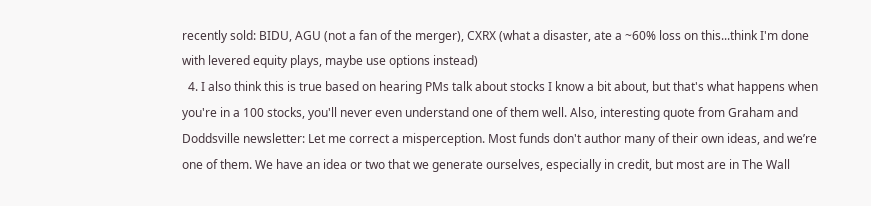recently sold: BIDU, AGU (not a fan of the merger), CXRX (what a disaster, ate a ~60% loss on this...think I'm done with levered equity plays, maybe use options instead)
  4. I also think this is true based on hearing PMs talk about stocks I know a bit about, but that's what happens when you're in a 100 stocks, you'll never even understand one of them well. Also, interesting quote from Graham and Doddsville newsletter: Let me correct a misperception. Most funds don't author many of their own ideas, and we’re one of them. We have an idea or two that we generate ourselves, especially in credit, but most are in The Wall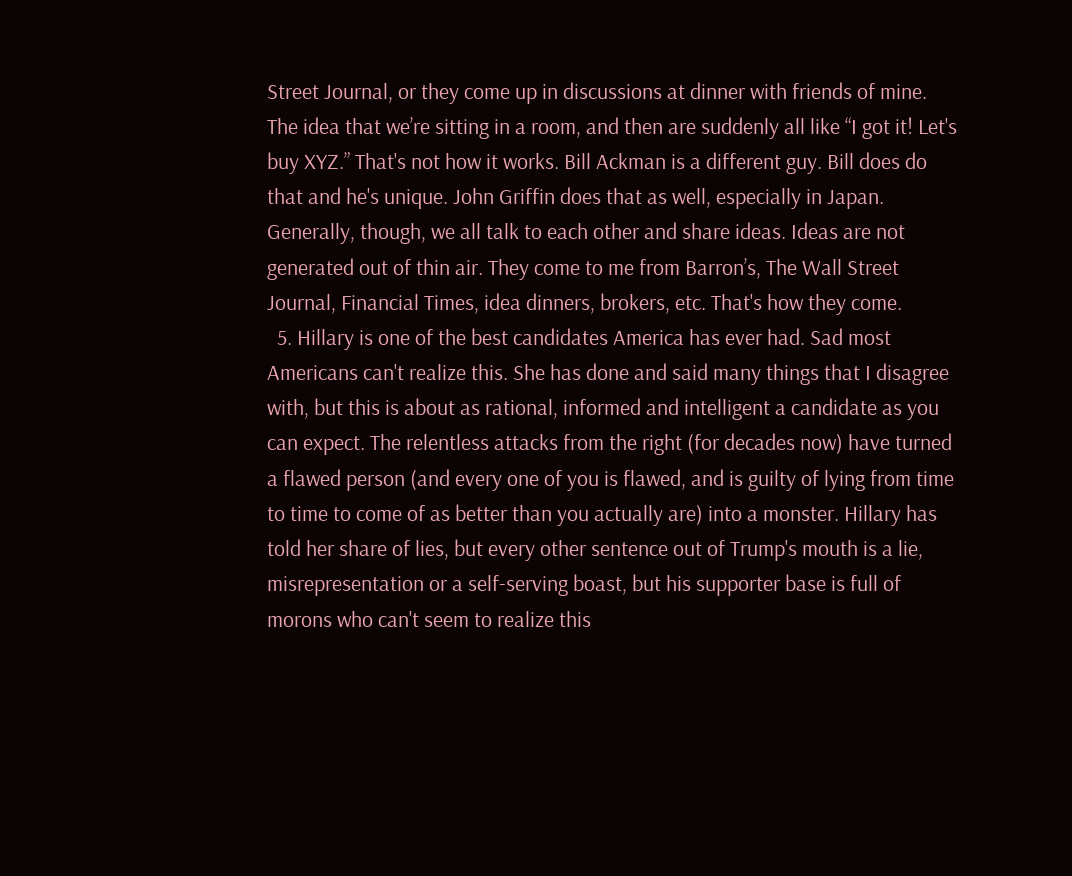Street Journal, or they come up in discussions at dinner with friends of mine. The idea that we’re sitting in a room, and then are suddenly all like “I got it! Let's buy XYZ.” That's not how it works. Bill Ackman is a different guy. Bill does do that and he's unique. John Griffin does that as well, especially in Japan. Generally, though, we all talk to each other and share ideas. Ideas are not generated out of thin air. They come to me from Barron’s, The Wall Street Journal, Financial Times, idea dinners, brokers, etc. That's how they come.
  5. Hillary is one of the best candidates America has ever had. Sad most Americans can't realize this. She has done and said many things that I disagree with, but this is about as rational, informed and intelligent a candidate as you can expect. The relentless attacks from the right (for decades now) have turned a flawed person (and every one of you is flawed, and is guilty of lying from time to time to come of as better than you actually are) into a monster. Hillary has told her share of lies, but every other sentence out of Trump's mouth is a lie, misrepresentation or a self-serving boast, but his supporter base is full of morons who can't seem to realize this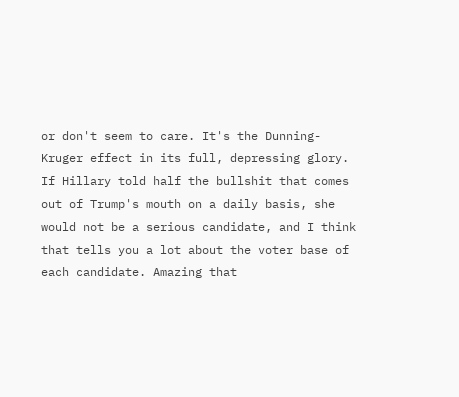or don't seem to care. It's the Dunning-Kruger effect in its full, depressing glory. If Hillary told half the bullshit that comes out of Trump's mouth on a daily basis, she would not be a serious candidate, and I think that tells you a lot about the voter base of each candidate. Amazing that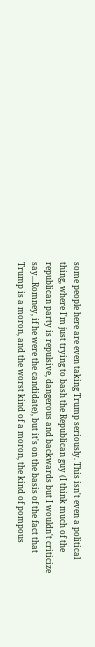some people here are even taking Trump seriously. This isn't even a political thing, where I'm just trying to bash the Republican guy (I think much of the republican party is repulsive, dangerous and backwards but I wouldn't criticize say...Romney, if he were the candidate), but it's on the basis of the fact that Trump is a moron, and the worst kind of a moron, the kind of pompous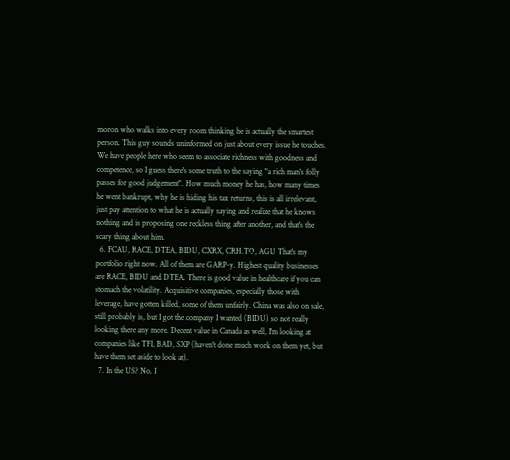moron who walks into every room thinking he is actually the smartest person. This guy sounds uninformed on just about every issue he touches. We have people here who seem to associate richness with goodness and competence, so I guess there's some truth to the saying "a rich man's folly passes for good judgement". How much money he has, how many times he went bankrupt, why he is hiding his tax returns, this is all irrelevant, just pay attention to what he is actually saying and realize that he knows nothing and is proposing one reckless thing after another, and that's the scary thing about him.
  6. FCAU, RACE, DTEA, BIDU, CXRX, CRH.TO, AGU That's my portfolio right now. All of them are GARP-y. Highest quality businesses are RACE, BIDU and DTEA. There is good value in healthcare if you can stomach the volatility. Acquisitive companies, especially those with leverage, have gotten killed, some of them unfairly. China was also on sale, still probably is, but I got the company I wanted (BIDU) so not really looking there any more. Decent value in Canada as well, I'm looking at companies like TFI, BAD, SXP (haven't done much work on them yet, but have them set aside to look at).
  7. In the US? No. I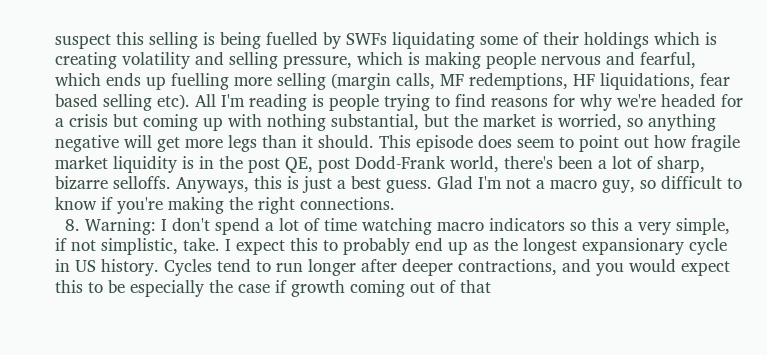suspect this selling is being fuelled by SWFs liquidating some of their holdings which is creating volatility and selling pressure, which is making people nervous and fearful, which ends up fuelling more selling (margin calls, MF redemptions, HF liquidations, fear based selling etc). All I'm reading is people trying to find reasons for why we're headed for a crisis but coming up with nothing substantial, but the market is worried, so anything negative will get more legs than it should. This episode does seem to point out how fragile market liquidity is in the post QE, post Dodd-Frank world, there's been a lot of sharp, bizarre selloffs. Anyways, this is just a best guess. Glad I'm not a macro guy, so difficult to know if you're making the right connections.
  8. Warning: I don't spend a lot of time watching macro indicators so this a very simple, if not simplistic, take. I expect this to probably end up as the longest expansionary cycle in US history. Cycles tend to run longer after deeper contractions, and you would expect this to be especially the case if growth coming out of that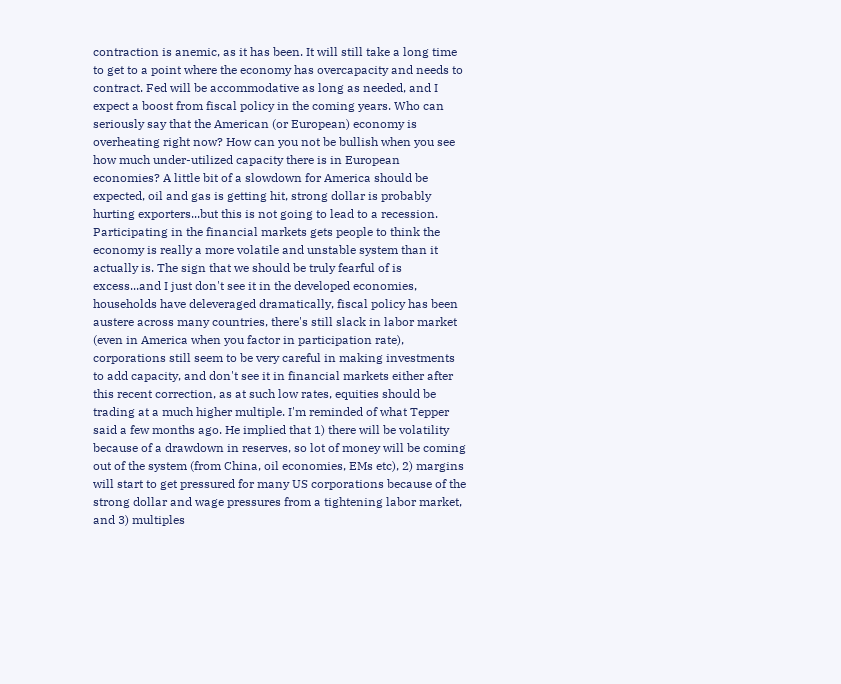contraction is anemic, as it has been. It will still take a long time to get to a point where the economy has overcapacity and needs to contract. Fed will be accommodative as long as needed, and I expect a boost from fiscal policy in the coming years. Who can seriously say that the American (or European) economy is overheating right now? How can you not be bullish when you see how much under-utilized capacity there is in European economies? A little bit of a slowdown for America should be expected, oil and gas is getting hit, strong dollar is probably hurting exporters...but this is not going to lead to a recession. Participating in the financial markets gets people to think the economy is really a more volatile and unstable system than it actually is. The sign that we should be truly fearful of is excess...and I just don't see it in the developed economies, households have deleveraged dramatically, fiscal policy has been austere across many countries, there's still slack in labor market (even in America when you factor in participation rate), corporations still seem to be very careful in making investments to add capacity, and don't see it in financial markets either after this recent correction, as at such low rates, equities should be trading at a much higher multiple. I'm reminded of what Tepper said a few months ago. He implied that 1) there will be volatility because of a drawdown in reserves, so lot of money will be coming out of the system (from China, oil economies, EMs etc), 2) margins will start to get pressured for many US corporations because of the strong dollar and wage pressures from a tightening labor market, and 3) multiples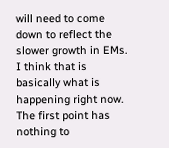will need to come down to reflect the slower growth in EMs. I think that is basically what is happening right now. The first point has nothing to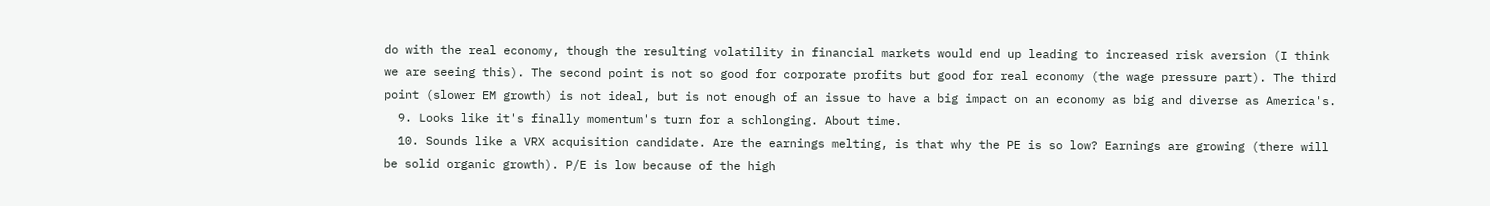do with the real economy, though the resulting volatility in financial markets would end up leading to increased risk aversion (I think we are seeing this). The second point is not so good for corporate profits but good for real economy (the wage pressure part). The third point (slower EM growth) is not ideal, but is not enough of an issue to have a big impact on an economy as big and diverse as America's.
  9. Looks like it's finally momentum's turn for a schlonging. About time.
  10. Sounds like a VRX acquisition candidate. Are the earnings melting, is that why the PE is so low? Earnings are growing (there will be solid organic growth). P/E is low because of the high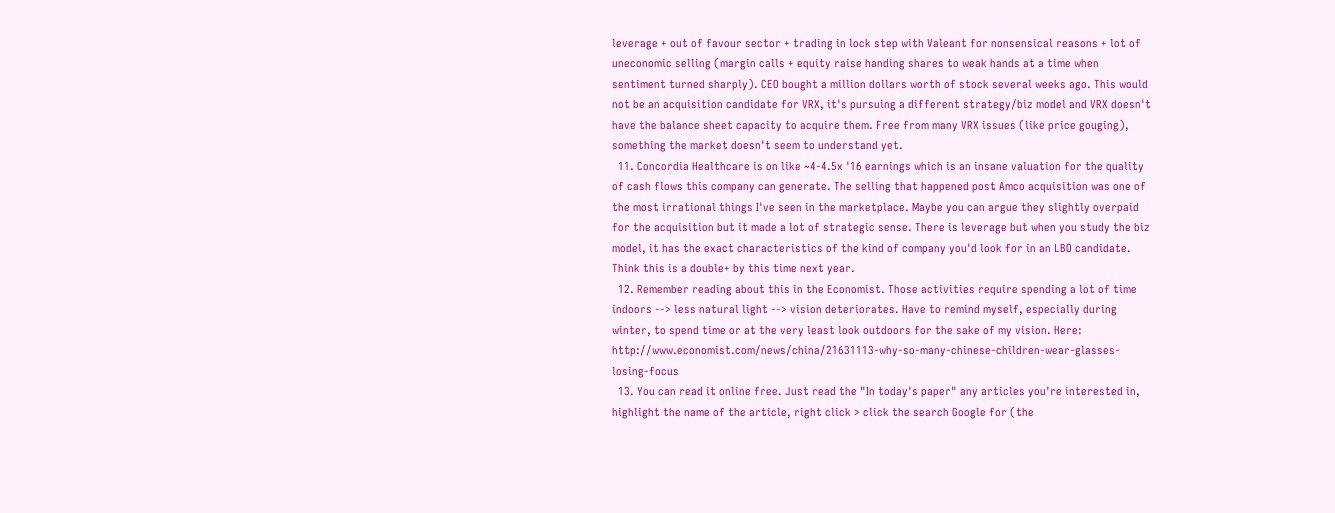leverage + out of favour sector + trading in lock step with Valeant for nonsensical reasons + lot of uneconomic selling (margin calls + equity raise handing shares to weak hands at a time when sentiment turned sharply). CEO bought a million dollars worth of stock several weeks ago. This would not be an acquisition candidate for VRX, it's pursuing a different strategy/biz model and VRX doesn't have the balance sheet capacity to acquire them. Free from many VRX issues (like price gouging), something the market doesn't seem to understand yet.
  11. Concordia Healthcare is on like ~4-4.5x '16 earnings which is an insane valuation for the quality of cash flows this company can generate. The selling that happened post Amco acquisition was one of the most irrational things I've seen in the marketplace. Maybe you can argue they slightly overpaid for the acquisition but it made a lot of strategic sense. There is leverage but when you study the biz model, it has the exact characteristics of the kind of company you'd look for in an LBO candidate. Think this is a double+ by this time next year.
  12. Remember reading about this in the Economist. Those activities require spending a lot of time indoors --> less natural light --> vision deteriorates. Have to remind myself, especially during winter, to spend time or at the very least look outdoors for the sake of my vision. Here: http://www.economist.com/news/china/21631113-why-so-many-chinese-children-wear-glasses-losing-focus
  13. You can read it online free. Just read the "In today's paper" any articles you're interested in, highlight the name of the article, right click > click the search Google for (the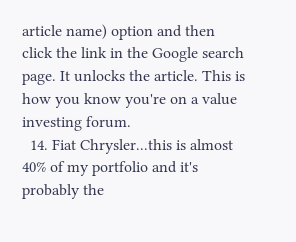article name) option and then click the link in the Google search page. It unlocks the article. This is how you know you're on a value investing forum.
  14. Fiat Chrysler...this is almost 40% of my portfolio and it's probably the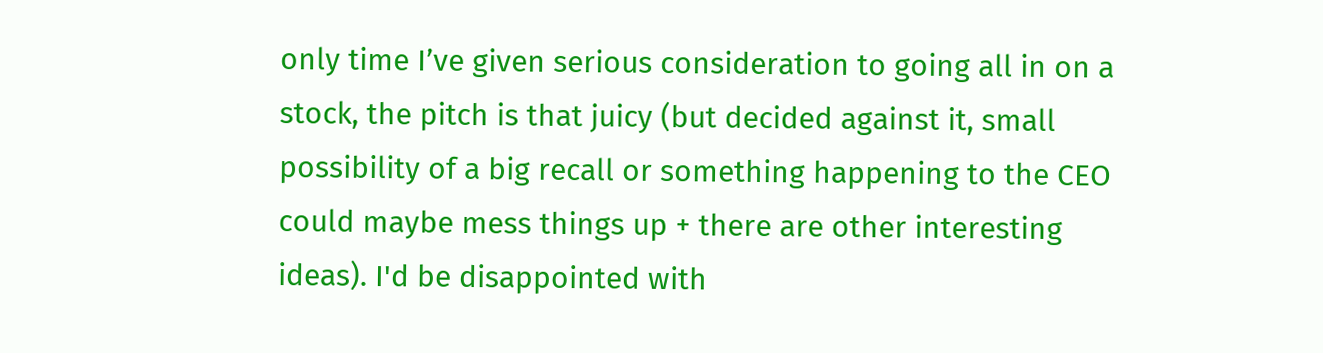only time I’ve given serious consideration to going all in on a stock, the pitch is that juicy (but decided against it, small possibility of a big recall or something happening to the CEO could maybe mess things up + there are other interesting ideas). I'd be disappointed with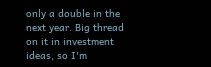only a double in the next year. Big thread on it in investment ideas, so I'm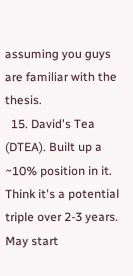assuming you guys are familiar with the thesis.
  15. David's Tea (DTEA). Built up a ~10% position in it. Think it's a potential triple over 2-3 years. May start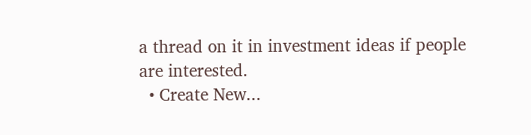a thread on it in investment ideas if people are interested.
  • Create New...